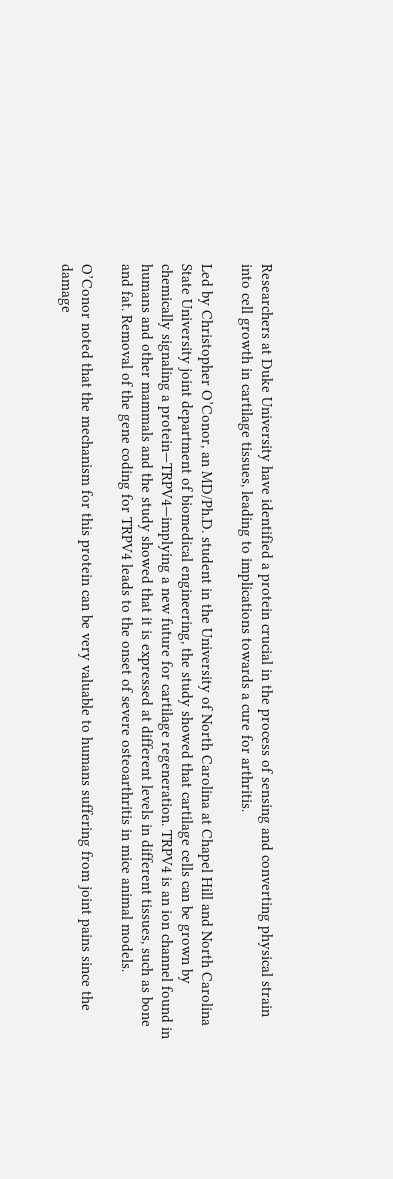Researchers at Duke University have identified a protein crucial in the process of sensing and converting physical strain into cell growth in cartilage tissues, leading to implications towards a cure for arthritis.

Led by Christopher O’Conor, an MD/Ph.D. student in the University of North Carolina at Chapel Hill and North Carolina State University joint department of biomedical engineering, the study showed that cartilage cells can be grown by chemically signaling a protein—TRPV4—implying a new future for cartilage regeneration. TRPV4 is an ion channel found in humans and other mammals and the study showed that it is expressed at different levels in different tissues, such as bone and fat. Removal of the gene coding for TRPV4 leads to the onset of severe osteoarthritis in mice animal models.

O’Conor noted that the mechanism for this protein can be very valuable to humans suffering from joint pains since the damage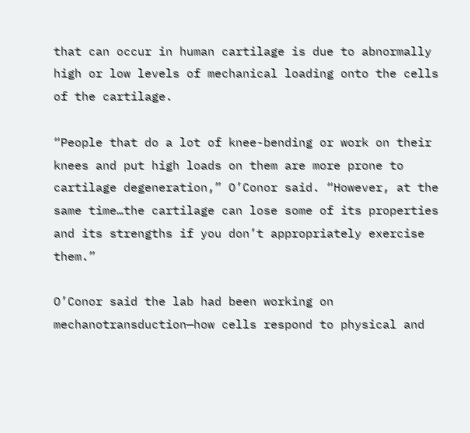that can occur in human cartilage is due to abnormally high or low levels of mechanical loading onto the cells of the cartilage.

“People that do a lot of knee-bending or work on their knees and put high loads on them are more prone to cartilage degeneration,” O’Conor said. “However, at the same time…the cartilage can lose some of its properties and its strengths if you don’t appropriately exercise them.”

O’Conor said the lab had been working on mechanotransduction—how cells respond to physical and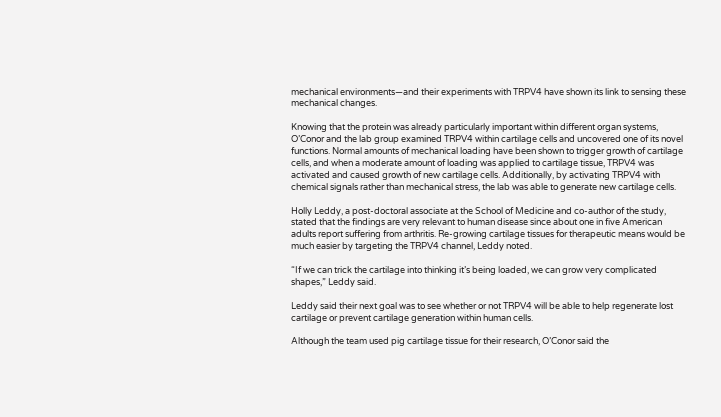mechanical environments—and their experiments with TRPV4 have shown its link to sensing these mechanical changes.

Knowing that the protein was already particularly important within different organ systems, O’Conor and the lab group examined TRPV4 within cartilage cells and uncovered one of its novel functions. Normal amounts of mechanical loading have been shown to trigger growth of cartilage cells, and when a moderate amount of loading was applied to cartilage tissue, TRPV4 was activated and caused growth of new cartilage cells. Additionally, by activating TRPV4 with chemical signals rather than mechanical stress, the lab was able to generate new cartilage cells.

Holly Leddy, a post-doctoral associate at the School of Medicine and co-author of the study, stated that the findings are very relevant to human disease since about one in five American adults report suffering from arthritis. Re-growing cartilage tissues for therapeutic means would be much easier by targeting the TRPV4 channel, Leddy noted.

“If we can trick the cartilage into thinking it’s being loaded, we can grow very complicated shapes,” Leddy said.

Leddy said their next goal was to see whether or not TRPV4 will be able to help regenerate lost cartilage or prevent cartilage generation within human cells.

Although the team used pig cartilage tissue for their research, O’Conor said the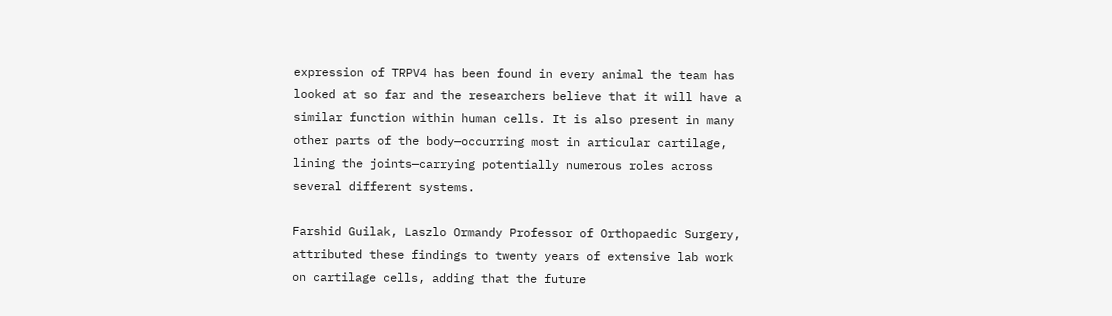expression of TRPV4 has been found in every animal the team has looked at so far and the researchers believe that it will have a similar function within human cells. It is also present in many other parts of the body—occurring most in articular cartilage, lining the joints—carrying potentially numerous roles across several different systems.

Farshid Guilak, Laszlo Ormandy Professor of Orthopaedic Surgery, attributed these findings to twenty years of extensive lab work on cartilage cells, adding that the future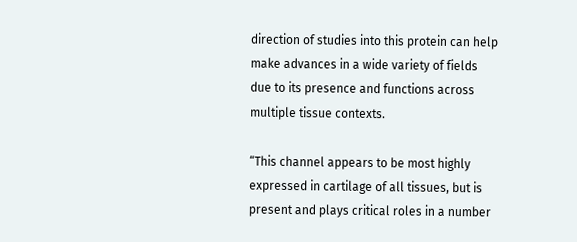direction of studies into this protein can help make advances in a wide variety of fields due to its presence and functions across multiple tissue contexts.

“This channel appears to be most highly expressed in cartilage of all tissues, but is present and plays critical roles in a number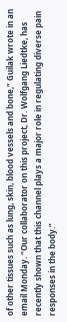of other tissues such as lung, skin, blood vessels and bone,” Guilak wrote in an email Monday. “Our collaborator on this project, Dr. Wolfgang Liedtke, has recently shown that this channel plays a major role in regulating diverse pain responses in the body.”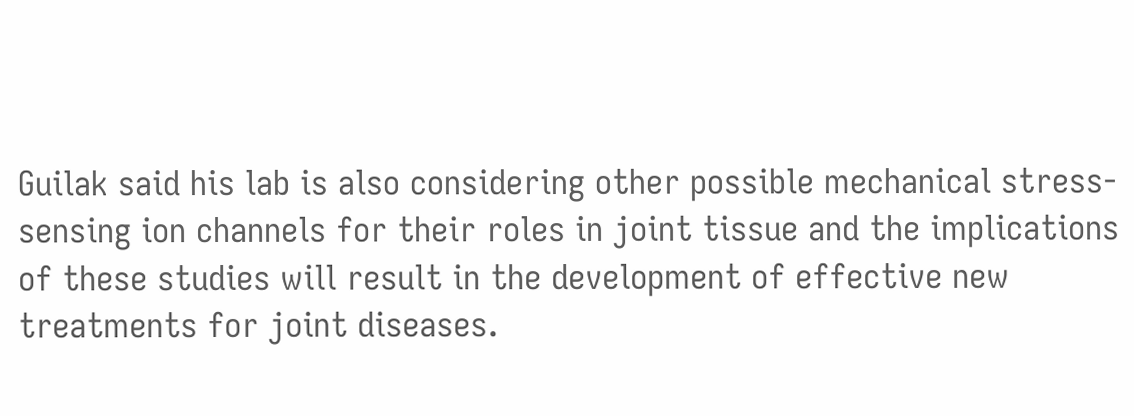Guilak said his lab is also considering other possible mechanical stress-sensing ion channels for their roles in joint tissue and the implications of these studies will result in the development of effective new treatments for joint diseases.